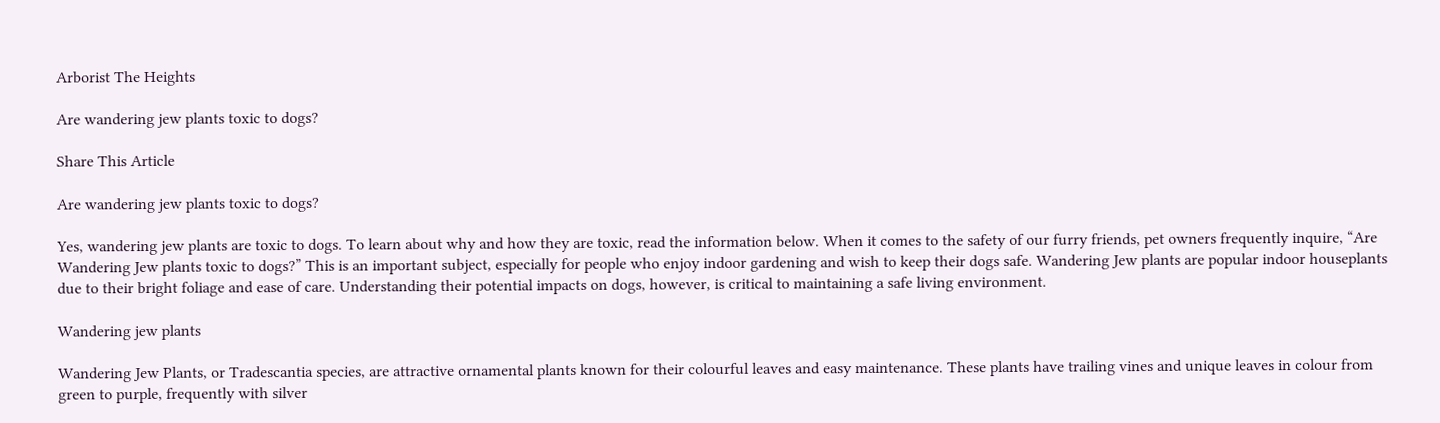Arborist The Heights

Are wandering jew plants toxic to dogs?

Share This Article

Are wandering jew plants toxic to dogs?

Yes, wandering jew plants are toxic to dogs. To learn about why and how they are toxic, read the information below. When it comes to the safety of our furry friends, pet owners frequently inquire, “Are Wandering Jew plants toxic to dogs?” This is an important subject, especially for people who enjoy indoor gardening and wish to keep their dogs safe. Wandering Jew plants are popular indoor houseplants due to their bright foliage and ease of care. Understanding their potential impacts on dogs, however, is critical to maintaining a safe living environment.

Wandering jew plants

Wandering Jew Plants, or Tradescantia species, are attractive ornamental plants known for their colourful leaves and easy maintenance. These plants have trailing vines and unique leaves in colour from green to purple, frequently with silver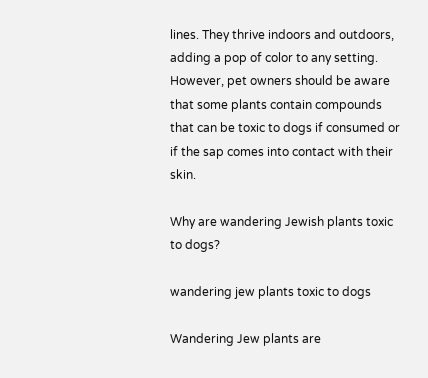lines. They thrive indoors and outdoors, adding a pop of color to any setting. However, pet owners should be aware that some plants contain compounds that can be toxic to dogs if consumed or if the sap comes into contact with their skin.

Why are wandering Jewish plants toxic to dogs?

wandering jew plants toxic to dogs

Wandering Jew plants are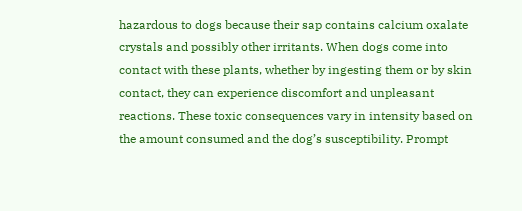hazardous to dogs because their sap contains calcium oxalate crystals and possibly other irritants. When dogs come into contact with these plants, whether by ingesting them or by skin contact, they can experience discomfort and unpleasant reactions. These toxic consequences vary in intensity based on the amount consumed and the dog’s susceptibility. Prompt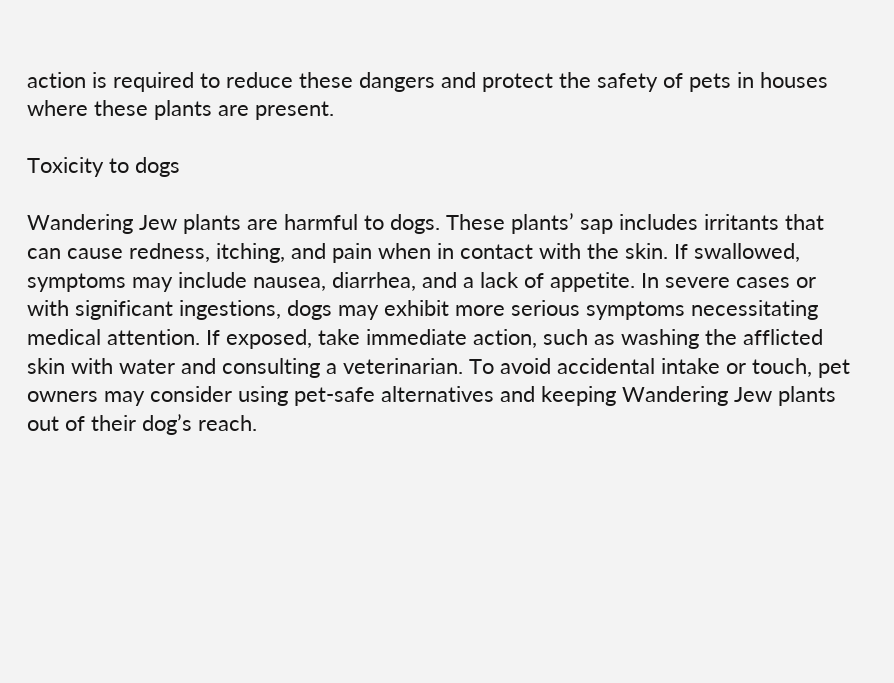action is required to reduce these dangers and protect the safety of pets in houses where these plants are present.

Toxicity to dogs

Wandering Jew plants are harmful to dogs. These plants’ sap includes irritants that can cause redness, itching, and pain when in contact with the skin. If swallowed, symptoms may include nausea, diarrhea, and a lack of appetite. In severe cases or with significant ingestions, dogs may exhibit more serious symptoms necessitating medical attention. If exposed, take immediate action, such as washing the afflicted skin with water and consulting a veterinarian. To avoid accidental intake or touch, pet owners may consider using pet-safe alternatives and keeping Wandering Jew plants out of their dog’s reach.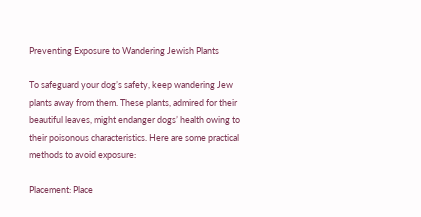Preventing Exposure to Wandering Jewish Plants

To safeguard your dog’s safety, keep wandering Jew plants away from them. These plants, admired for their beautiful leaves, might endanger dogs’ health owing to their poisonous characteristics. Here are some practical methods to avoid exposure:

Placement: Place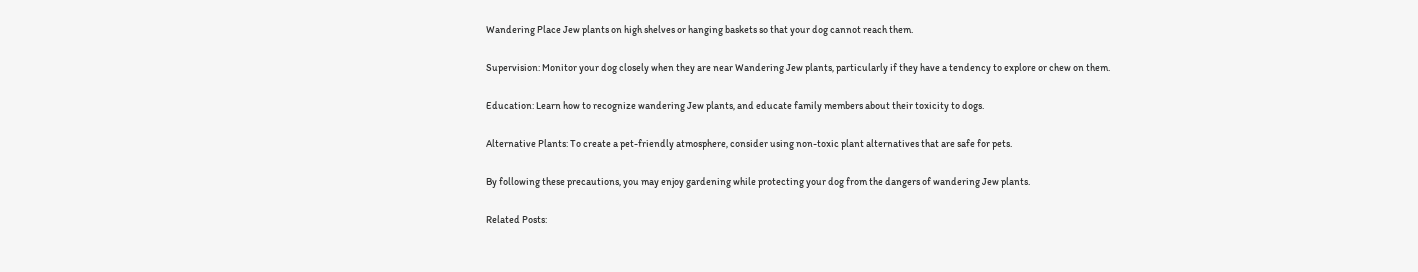Wandering Place Jew plants on high shelves or hanging baskets so that your dog cannot reach them.

Supervision: Monitor your dog closely when they are near Wandering Jew plants, particularly if they have a tendency to explore or chew on them.

Education: Learn how to recognize wandering Jew plants, and educate family members about their toxicity to dogs.

Alternative Plants: To create a pet-friendly atmosphere, consider using non-toxic plant alternatives that are safe for pets.

By following these precautions, you may enjoy gardening while protecting your dog from the dangers of wandering Jew plants.

Related Posts: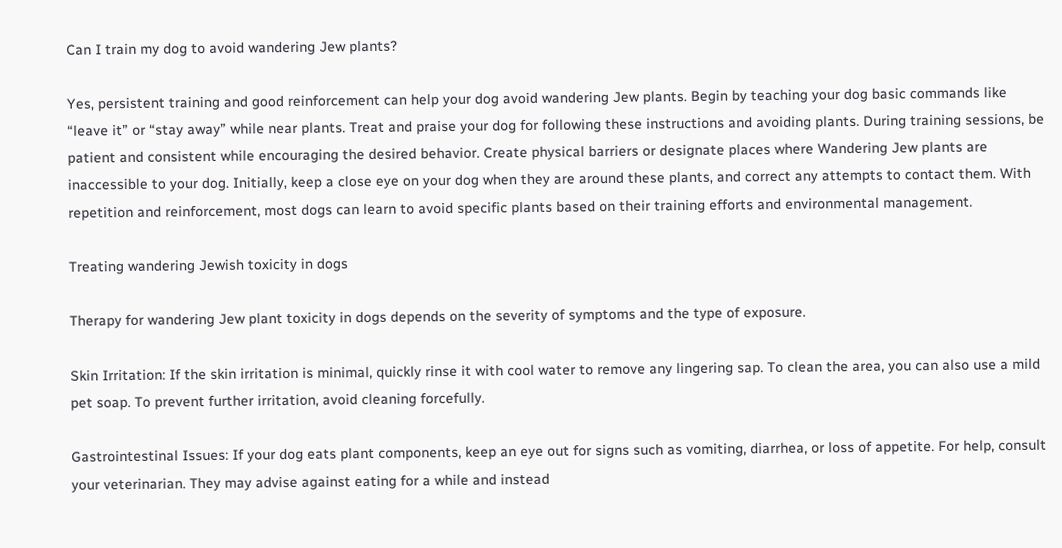Can I train my dog to avoid wandering Jew plants?

Yes, persistent training and good reinforcement can help your dog avoid wandering Jew plants. Begin by teaching your dog basic commands like “leave it” or “stay away” while near plants. Treat and praise your dog for following these instructions and avoiding plants. During training sessions, be patient and consistent while encouraging the desired behavior. Create physical barriers or designate places where Wandering Jew plants are inaccessible to your dog. Initially, keep a close eye on your dog when they are around these plants, and correct any attempts to contact them. With repetition and reinforcement, most dogs can learn to avoid specific plants based on their training efforts and environmental management.

Treating wandering Jewish toxicity in dogs

Therapy for wandering Jew plant toxicity in dogs depends on the severity of symptoms and the type of exposure.

Skin Irritation: If the skin irritation is minimal, quickly rinse it with cool water to remove any lingering sap. To clean the area, you can also use a mild pet soap. To prevent further irritation, avoid cleaning forcefully.

Gastrointestinal Issues: If your dog eats plant components, keep an eye out for signs such as vomiting, diarrhea, or loss of appetite. For help, consult your veterinarian. They may advise against eating for a while and instead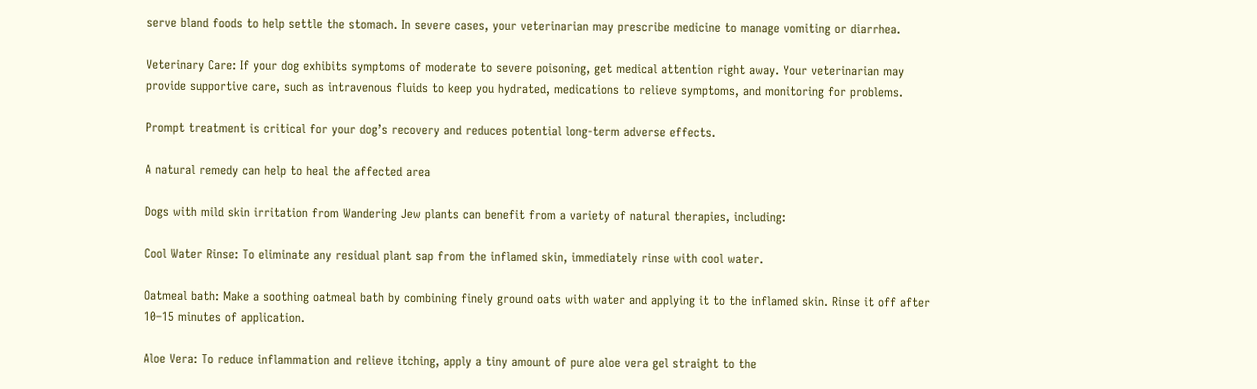serve bland foods to help settle the stomach. In severe cases, your veterinarian may prescribe medicine to manage vomiting or diarrhea.

Veterinary Care: If your dog exhibits symptoms of moderate to severe poisoning, get medical attention right away. Your veterinarian may provide supportive care, such as intravenous fluids to keep you hydrated, medications to relieve symptoms, and monitoring for problems.

Prompt treatment is critical for your dog’s recovery and reduces potential long-term adverse effects.

A natural remedy can help to heal the affected area

Dogs with mild skin irritation from Wandering Jew plants can benefit from a variety of natural therapies, including:

Cool Water Rinse: To eliminate any residual plant sap from the inflamed skin, immediately rinse with cool water.

Oatmeal bath: Make a soothing oatmeal bath by combining finely ground oats with water and applying it to the inflamed skin. Rinse it off after 10–15 minutes of application.

Aloe Vera: To reduce inflammation and relieve itching, apply a tiny amount of pure aloe vera gel straight to the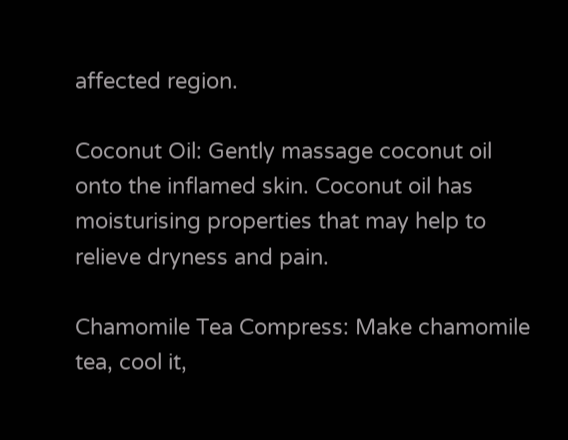affected region.

Coconut Oil: Gently massage coconut oil onto the inflamed skin. Coconut oil has moisturising properties that may help to relieve dryness and pain.

Chamomile Tea Compress: Make chamomile tea, cool it,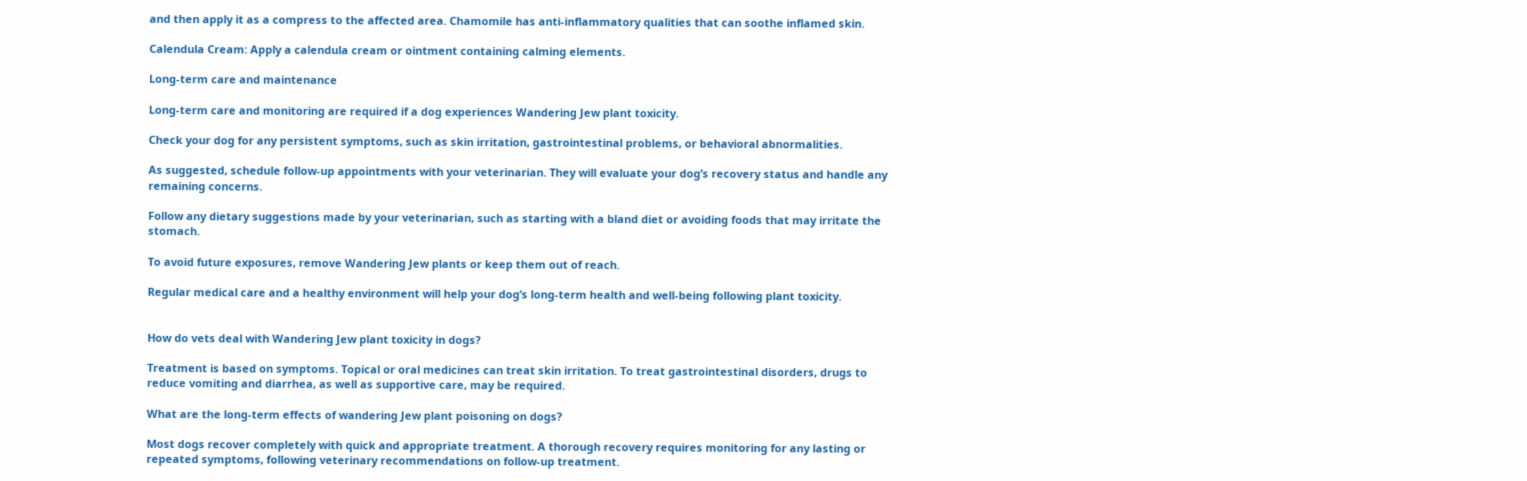and then apply it as a compress to the affected area. Chamomile has anti-inflammatory qualities that can soothe inflamed skin.

Calendula Cream: Apply a calendula cream or ointment containing calming elements.

Long-term care and maintenance

Long-term care and monitoring are required if a dog experiences Wandering Jew plant toxicity.

Check your dog for any persistent symptoms, such as skin irritation, gastrointestinal problems, or behavioral abnormalities.

As suggested, schedule follow-up appointments with your veterinarian. They will evaluate your dog’s recovery status and handle any remaining concerns.

Follow any dietary suggestions made by your veterinarian, such as starting with a bland diet or avoiding foods that may irritate the stomach.

To avoid future exposures, remove Wandering Jew plants or keep them out of reach.

Regular medical care and a healthy environment will help your dog’s long-term health and well-being following plant toxicity.


How do vets deal with Wandering Jew plant toxicity in dogs?

Treatment is based on symptoms. Topical or oral medicines can treat skin irritation. To treat gastrointestinal disorders, drugs to reduce vomiting and diarrhea, as well as supportive care, may be required.

What are the long-term effects of wandering Jew plant poisoning on dogs?

Most dogs recover completely with quick and appropriate treatment. A thorough recovery requires monitoring for any lasting or repeated symptoms, following veterinary recommendations on follow-up treatment.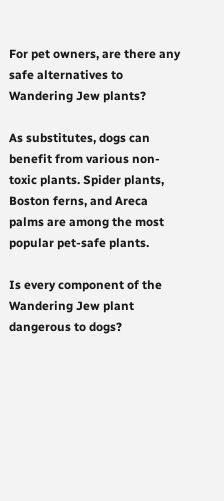For pet owners, are there any safe alternatives to Wandering Jew plants?

As substitutes, dogs can benefit from various non-toxic plants. Spider plants, Boston ferns, and Areca palms are among the most popular pet-safe plants.

Is every component of the Wandering Jew plant dangerous to dogs?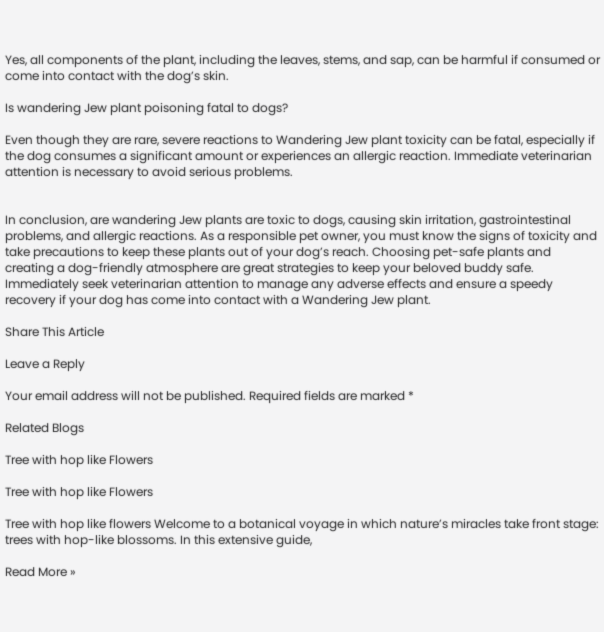Yes, all components of the plant, including the leaves, stems, and sap, can be harmful if consumed or come into contact with the dog’s skin.

Is wandering Jew plant poisoning fatal to dogs?

Even though they are rare, severe reactions to Wandering Jew plant toxicity can be fatal, especially if the dog consumes a significant amount or experiences an allergic reaction. Immediate veterinarian attention is necessary to avoid serious problems.


In conclusion, are wandering Jew plants are toxic to dogs, causing skin irritation, gastrointestinal problems, and allergic reactions. As a responsible pet owner, you must know the signs of toxicity and take precautions to keep these plants out of your dog’s reach. Choosing pet-safe plants and creating a dog-friendly atmosphere are great strategies to keep your beloved buddy safe. Immediately seek veterinarian attention to manage any adverse effects and ensure a speedy recovery if your dog has come into contact with a Wandering Jew plant.

Share This Article

Leave a Reply

Your email address will not be published. Required fields are marked *

Related Blogs

Tree with hop like Flowers

Tree with hop like Flowers

Tree with hop like flowers Welcome to a botanical voyage in which nature’s miracles take front stage: trees with hop-like blossoms. In this extensive guide,

Read More »